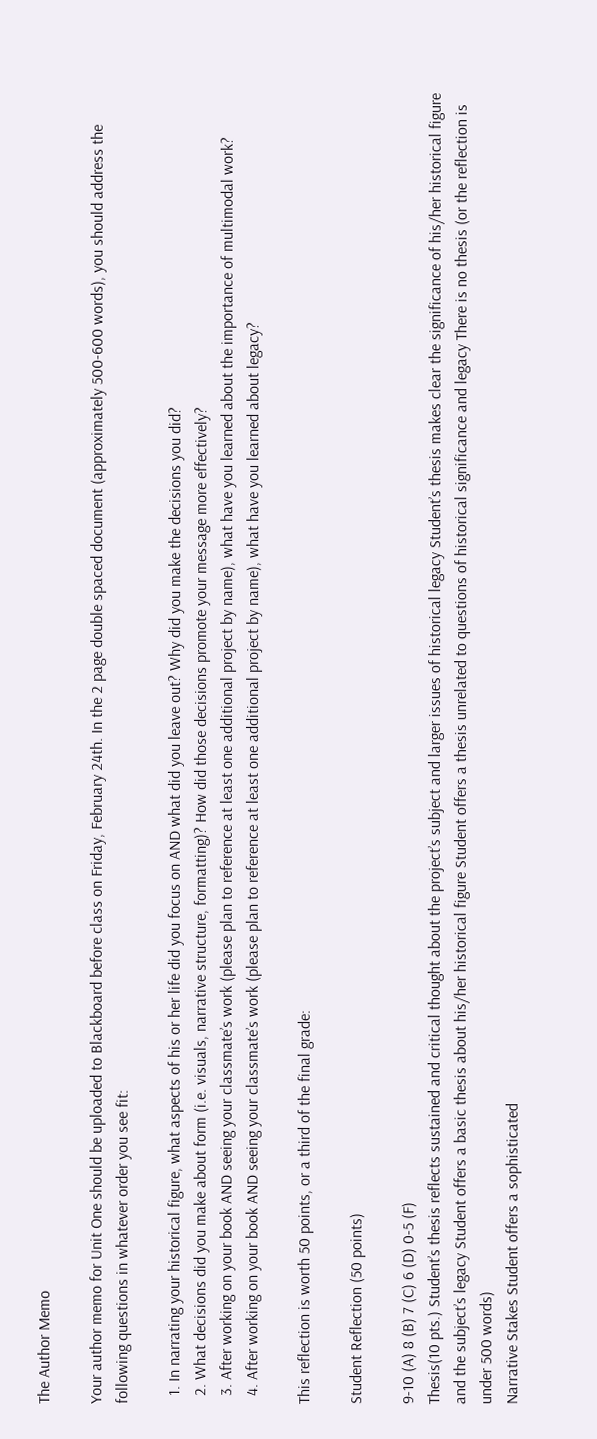The Author Memo

Your author memo for Unit One should be uploaded to Blackboard before class on Friday, February 24th. In the 2 page double spaced document (approximately 500-600 words), you should address the following questions in whatever order you see fit:

  1. In narrating your historical figure, what aspects of his or her life did you focus on AND what did you leave out? Why did you make the decisions you did?
  2. What decisions did you make about form (i.e. visuals, narrative structure, formatting)? How did those decisions promote your message more effectively?
  3. After working on your book AND seeing your classmate’s work (please plan to reference at least one additional project by name), what have you learned about the importance of multimodal work?
  4. After working on your book AND seeing your classmate’s work (please plan to reference at least one additional project by name), what have you learned about legacy?

This reflection is worth 50 points, or a third of the final grade:

Student Reflection (50 points)

9-10 (A) 8 (B) 7 (C) 6 (D) 0-5 (F)
Thesis(10 pts.) Student’s thesis reflects sustained and critical thought about the project’s subject and larger issues of historical legacy Student’s thesis makes clear the significance of his/her historical figure and the subject’s legacy Student offers a basic thesis about his/her historical figure Student offers a thesis unrelated to questions of historical significance and legacy There is no thesis (or the reflection is under 500 words)
Narrative Stakes Student offers a sophisticated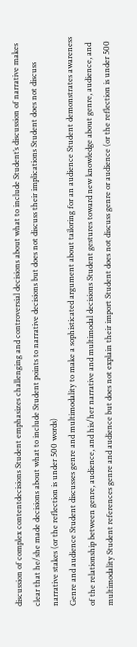discussion of complex contentdecisions Student emphasizes challenging and controversial decisions about what to include Student’s discussion of narrative makes clear that he/she made decisions about what to include Student points to narrative decisions but does not discuss their implications Student does not discuss narrative stakes (or the reflection is under 500 words)
Genre and audience Student discusses genre and multimodality to make a sophisticated argument about tailoring for an audience Student demonstrates awareness of the relationship between genre, audience, and his/her narrative and multimodal decisions Student gestures toward new knowledge about genre, audience, and multimodality Student references genre and audience but does not explain their import Student does not discuss genre or audience (or the reflection is under 500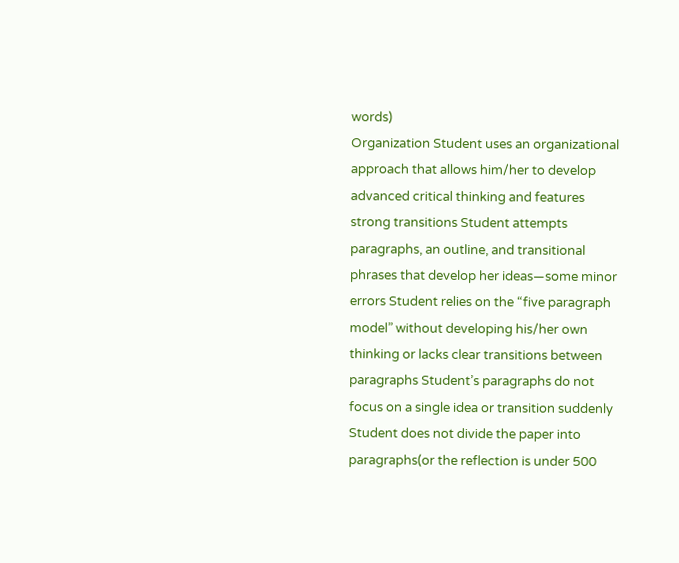words)
Organization Student uses an organizational approach that allows him/her to develop advanced critical thinking and features strong transitions Student attempts paragraphs, an outline, and transitional phrases that develop her ideas—some minor errors Student relies on the “five paragraph model” without developing his/her own thinking or lacks clear transitions between paragraphs Student’s paragraphs do not focus on a single idea or transition suddenly Student does not divide the paper into paragraphs(or the reflection is under 500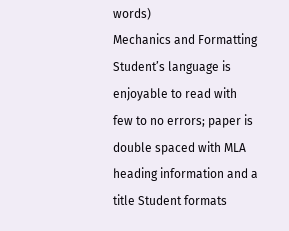words)
Mechanics and Formatting Student’s language is enjoyable to read with few to no errors; paper is double spaced with MLA heading information and a title Student formats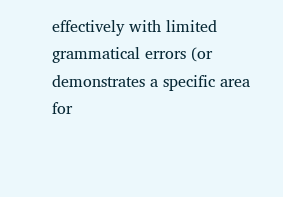effectively with limited grammatical errors (or demonstrates a specific area for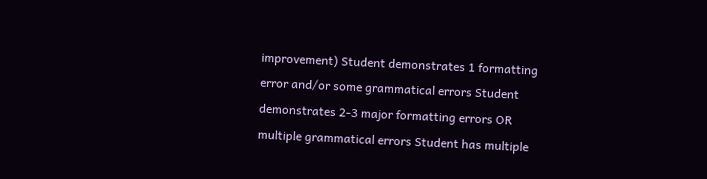improvement) Student demonstrates 1 formatting error and/or some grammatical errors Student demonstrates 2-3 major formatting errors OR multiple grammatical errors Student has multiple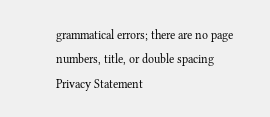grammatical errors; there are no page numbers, title, or double spacing
Privacy Statement